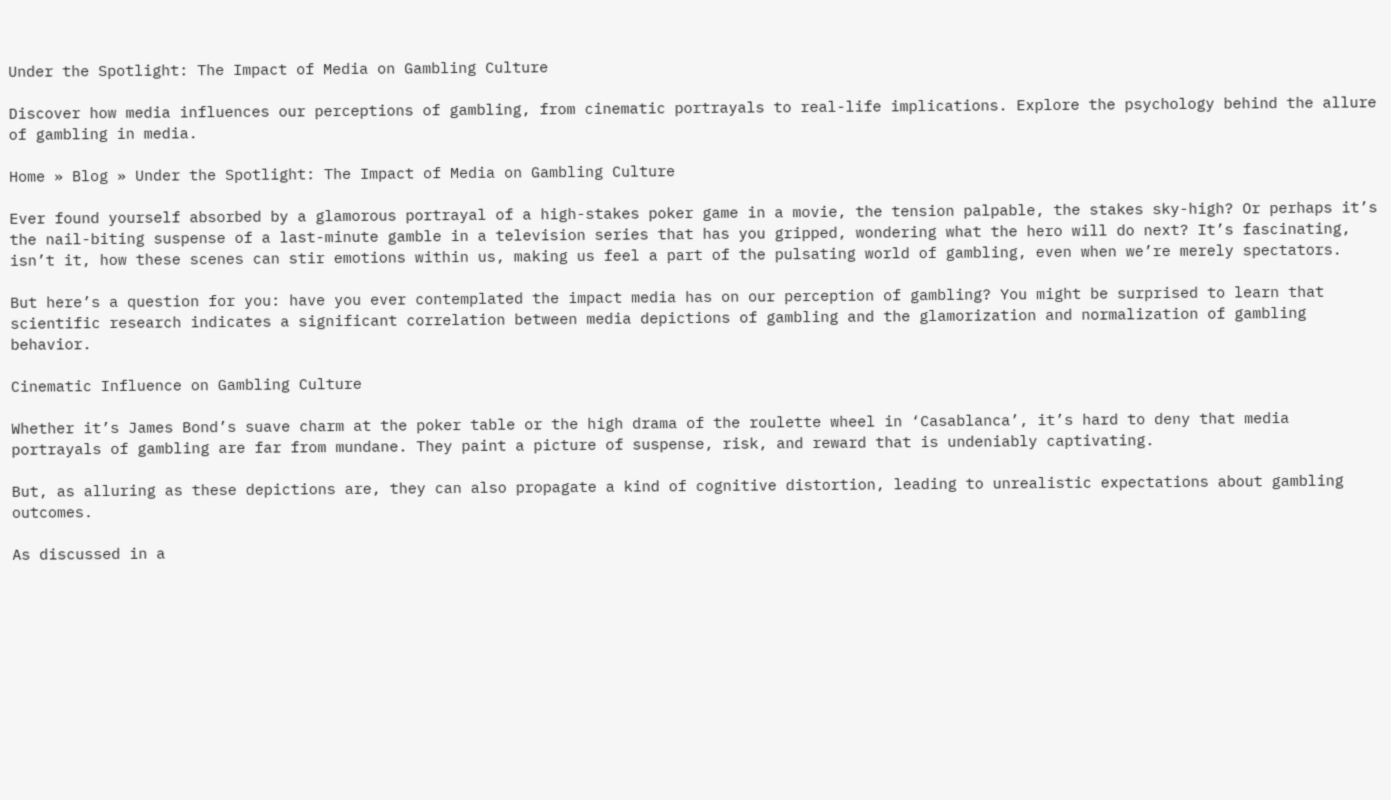Under the Spotlight: The Impact of Media on Gambling Culture

Discover how media influences our perceptions of gambling, from cinematic portrayals to real-life implications. Explore the psychology behind the allure of gambling in media.

Home » Blog » Under the Spotlight: The Impact of Media on Gambling Culture

Ever found yourself absorbed by a glamorous portrayal of a high-stakes poker game in a movie, the tension palpable, the stakes sky-high? Or perhaps it’s the nail-biting suspense of a last-minute gamble in a television series that has you gripped, wondering what the hero will do next? It’s fascinating, isn’t it, how these scenes can stir emotions within us, making us feel a part of the pulsating world of gambling, even when we’re merely spectators.

But here’s a question for you: have you ever contemplated the impact media has on our perception of gambling? You might be surprised to learn that scientific research indicates a significant correlation between media depictions of gambling and the glamorization and normalization of gambling behavior.

Cinematic Influence on Gambling Culture

Whether it’s James Bond’s suave charm at the poker table or the high drama of the roulette wheel in ‘Casablanca’, it’s hard to deny that media portrayals of gambling are far from mundane. They paint a picture of suspense, risk, and reward that is undeniably captivating.

But, as alluring as these depictions are, they can also propagate a kind of cognitive distortion, leading to unrealistic expectations about gambling outcomes.

As discussed in a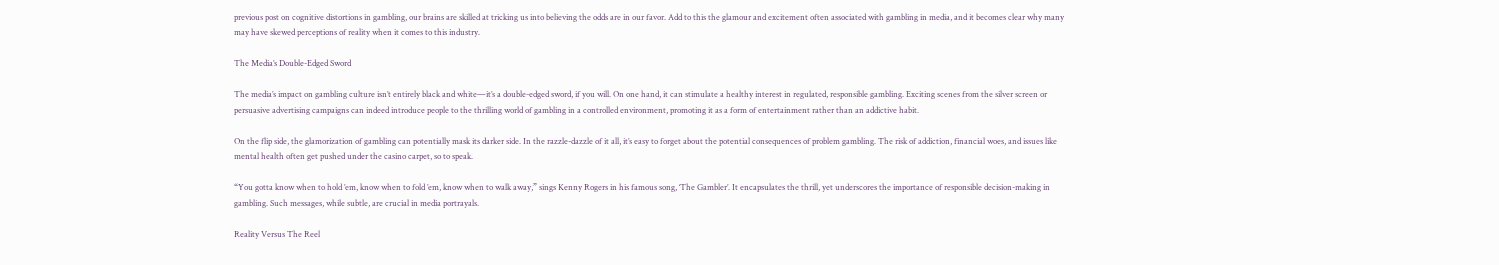previous post on cognitive distortions in gambling, our brains are skilled at tricking us into believing the odds are in our favor. Add to this the glamour and excitement often associated with gambling in media, and it becomes clear why many may have skewed perceptions of reality when it comes to this industry.

The Media’s Double-Edged Sword

The media’s impact on gambling culture isn’t entirely black and white—it’s a double-edged sword, if you will. On one hand, it can stimulate a healthy interest in regulated, responsible gambling. Exciting scenes from the silver screen or persuasive advertising campaigns can indeed introduce people to the thrilling world of gambling in a controlled environment, promoting it as a form of entertainment rather than an addictive habit.

On the flip side, the glamorization of gambling can potentially mask its darker side. In the razzle-dazzle of it all, it’s easy to forget about the potential consequences of problem gambling. The risk of addiction, financial woes, and issues like mental health often get pushed under the casino carpet, so to speak.

“You gotta know when to hold ’em, know when to fold ’em, know when to walk away,” sings Kenny Rogers in his famous song, ‘The Gambler’. It encapsulates the thrill, yet underscores the importance of responsible decision-making in gambling. Such messages, while subtle, are crucial in media portrayals.

Reality Versus The Reel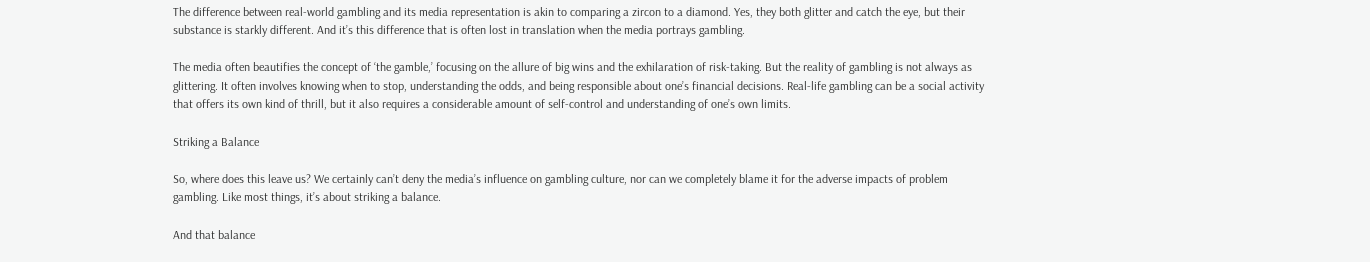The difference between real-world gambling and its media representation is akin to comparing a zircon to a diamond. Yes, they both glitter and catch the eye, but their substance is starkly different. And it’s this difference that is often lost in translation when the media portrays gambling.

The media often beautifies the concept of ‘the gamble,’ focusing on the allure of big wins and the exhilaration of risk-taking. But the reality of gambling is not always as glittering. It often involves knowing when to stop, understanding the odds, and being responsible about one’s financial decisions. Real-life gambling can be a social activity that offers its own kind of thrill, but it also requires a considerable amount of self-control and understanding of one’s own limits.

Striking a Balance

So, where does this leave us? We certainly can’t deny the media’s influence on gambling culture, nor can we completely blame it for the adverse impacts of problem gambling. Like most things, it’s about striking a balance.

And that balance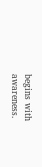begins with awareness.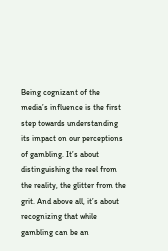Being cognizant of the media’s influence is the first step towards understanding its impact on our perceptions of gambling. It’s about distinguishing the reel from the reality, the glitter from the grit. And above all, it’s about recognizing that while gambling can be an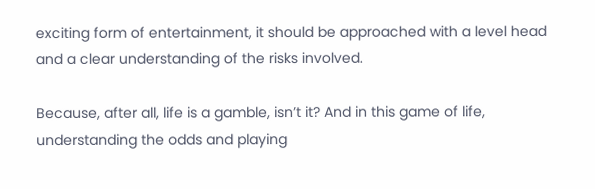exciting form of entertainment, it should be approached with a level head and a clear understanding of the risks involved.

Because, after all, life is a gamble, isn’t it? And in this game of life, understanding the odds and playing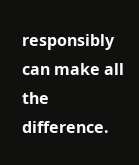responsibly can make all the difference.